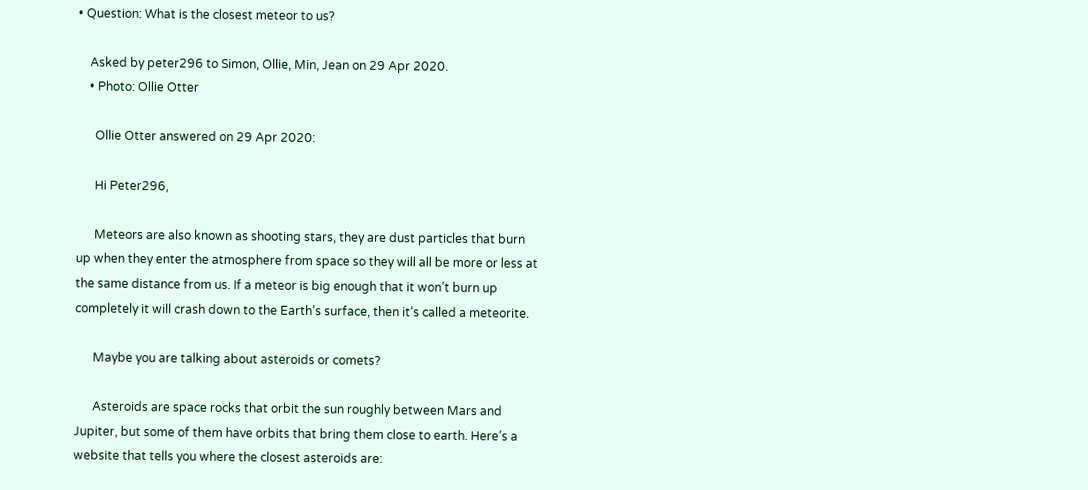• Question: What is the closest meteor to us?

    Asked by peter296 to Simon, Ollie, Min, Jean on 29 Apr 2020.
    • Photo: Ollie Otter

      Ollie Otter answered on 29 Apr 2020:

      Hi Peter296,

      Meteors are also known as shooting stars, they are dust particles that burn up when they enter the atmosphere from space so they will all be more or less at the same distance from us. If a meteor is big enough that it won’t burn up completely it will crash down to the Earth’s surface, then it’s called a meteorite.

      Maybe you are talking about asteroids or comets?

      Asteroids are space rocks that orbit the sun roughly between Mars and Jupiter, but some of them have orbits that bring them close to earth. Here’s a website that tells you where the closest asteroids are: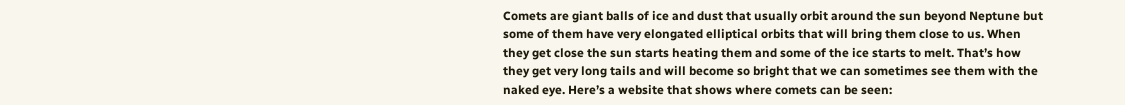Comets are giant balls of ice and dust that usually orbit around the sun beyond Neptune but some of them have very elongated elliptical orbits that will bring them close to us. When they get close the sun starts heating them and some of the ice starts to melt. That’s how they get very long tails and will become so bright that we can sometimes see them with the naked eye. Here’s a website that shows where comets can be seen: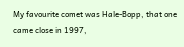My favourite comet was Hale-Bopp, that one came close in 1997,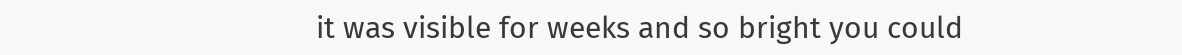it was visible for weeks and so bright you could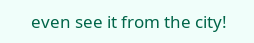even see it from the city!